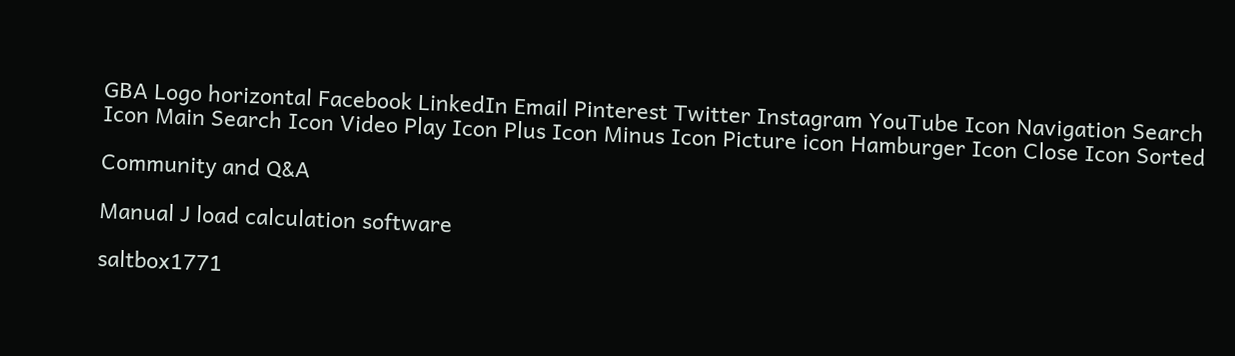GBA Logo horizontal Facebook LinkedIn Email Pinterest Twitter Instagram YouTube Icon Navigation Search Icon Main Search Icon Video Play Icon Plus Icon Minus Icon Picture icon Hamburger Icon Close Icon Sorted

Community and Q&A

Manual J load calculation software

saltbox1771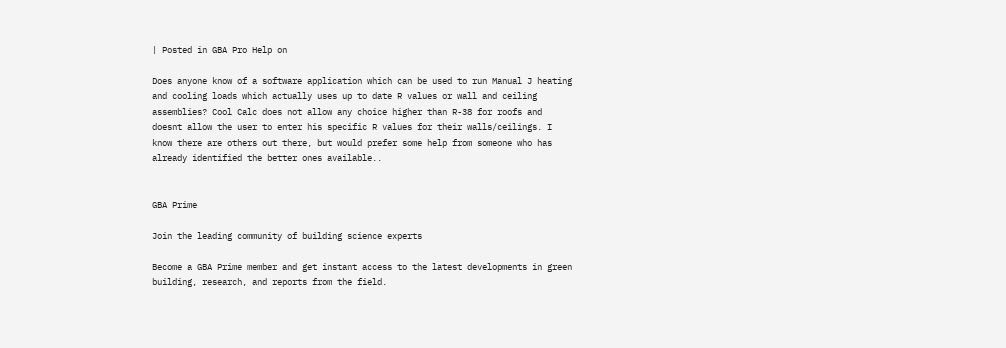| Posted in GBA Pro Help on

Does anyone know of a software application which can be used to run Manual J heating and cooling loads which actually uses up to date R values or wall and ceiling assemblies? Cool Calc does not allow any choice higher than R-38 for roofs and doesnt allow the user to enter his specific R values for their walls/ceilings. I know there are others out there, but would prefer some help from someone who has already identified the better ones available..


GBA Prime

Join the leading community of building science experts

Become a GBA Prime member and get instant access to the latest developments in green building, research, and reports from the field.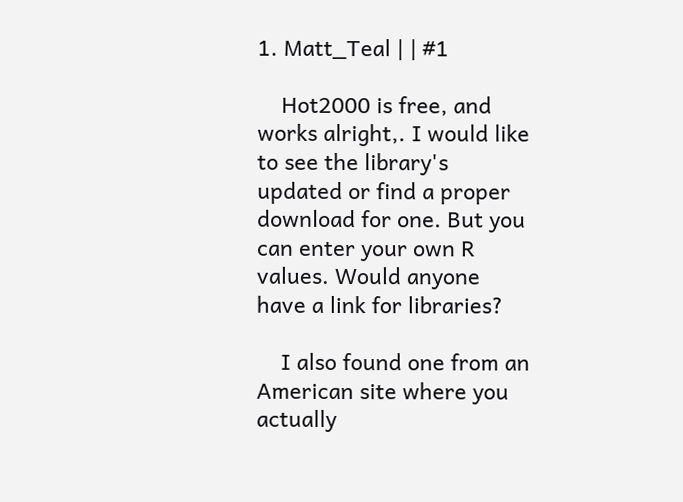1. Matt_Teal | | #1

    Hot2000 is free, and works alright,. I would like to see the library's updated or find a proper download for one. But you can enter your own R values. Would anyone have a link for libraries?

    I also found one from an American site where you actually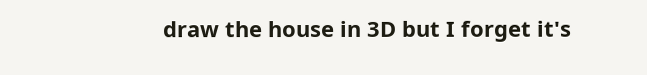draw the house in 3D but I forget it's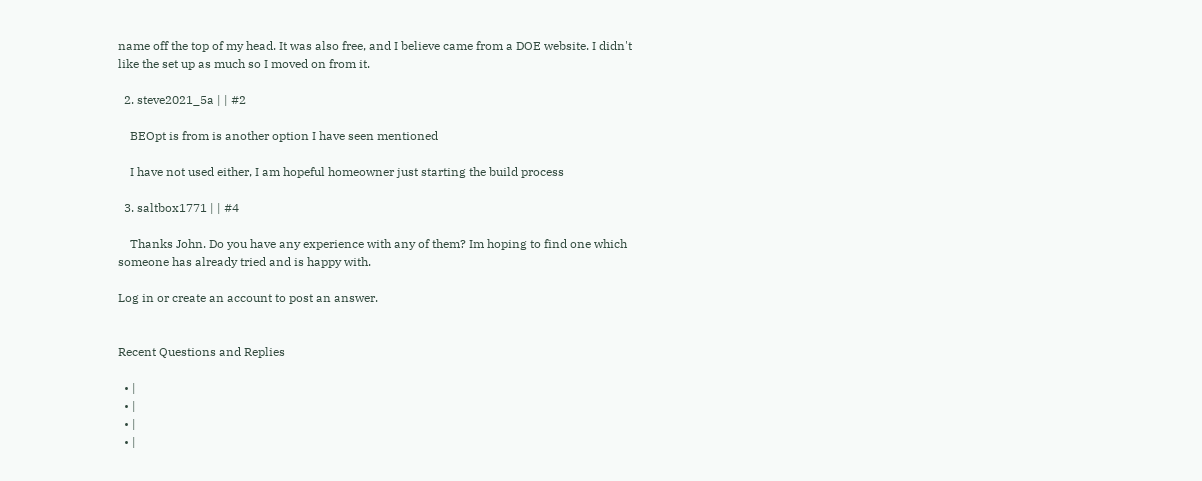name off the top of my head. It was also free, and I believe came from a DOE website. I didn't like the set up as much so I moved on from it.

  2. steve2021_5a | | #2

    BEOpt is from is another option I have seen mentioned

    I have not used either, I am hopeful homeowner just starting the build process

  3. saltbox1771 | | #4

    Thanks John. Do you have any experience with any of them? Im hoping to find one which someone has already tried and is happy with.

Log in or create an account to post an answer.


Recent Questions and Replies

  • |
  • |
  • |
  • |